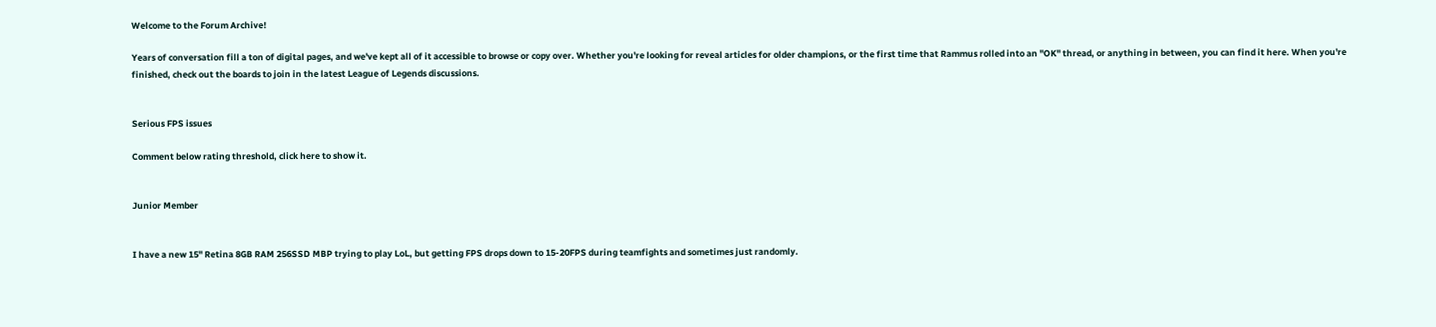Welcome to the Forum Archive!

Years of conversation fill a ton of digital pages, and we've kept all of it accessible to browse or copy over. Whether you're looking for reveal articles for older champions, or the first time that Rammus rolled into an "OK" thread, or anything in between, you can find it here. When you're finished, check out the boards to join in the latest League of Legends discussions.


Serious FPS issues

Comment below rating threshold, click here to show it.


Junior Member


I have a new 15" Retina 8GB RAM 256SSD MBP trying to play LoL, but getting FPS drops down to 15-20FPS during teamfights and sometimes just randomly.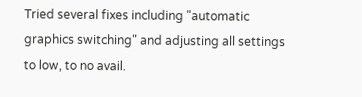Tried several fixes including "automatic graphics switching" and adjusting all settings to low, to no avail.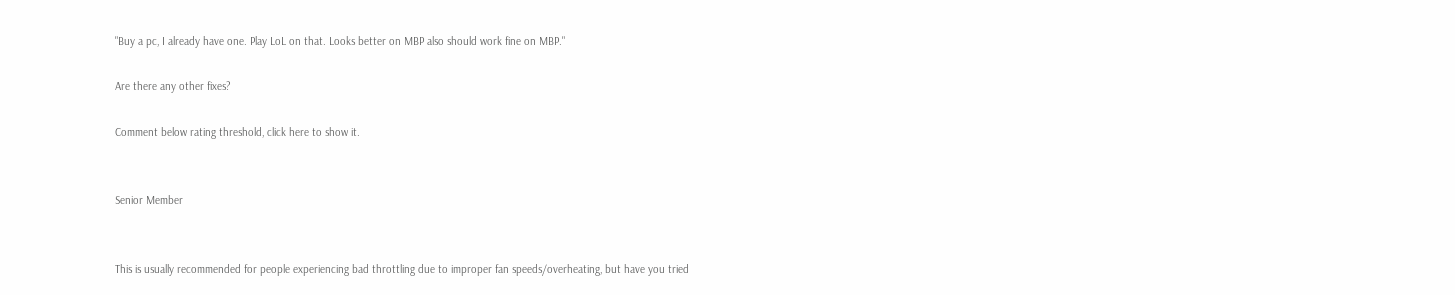"Buy a pc, I already have one. Play LoL on that. Looks better on MBP also should work fine on MBP."

Are there any other fixes?

Comment below rating threshold, click here to show it.


Senior Member


This is usually recommended for people experiencing bad throttling due to improper fan speeds/overheating, but have you tried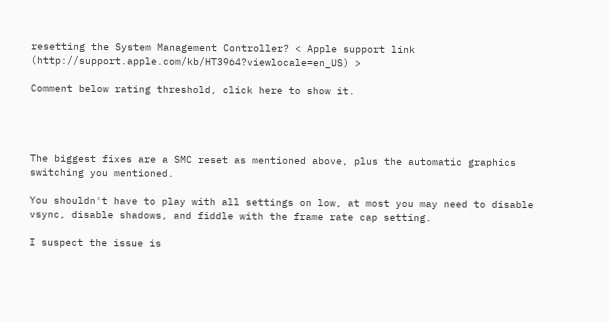resetting the System Management Controller? < Apple support link (http://support.apple.com/kb/HT3964?viewlocale=en_US) >

Comment below rating threshold, click here to show it.




The biggest fixes are a SMC reset as mentioned above, plus the automatic graphics switching you mentioned.

You shouldn't have to play with all settings on low, at most you may need to disable vsync, disable shadows, and fiddle with the frame rate cap setting.

I suspect the issue is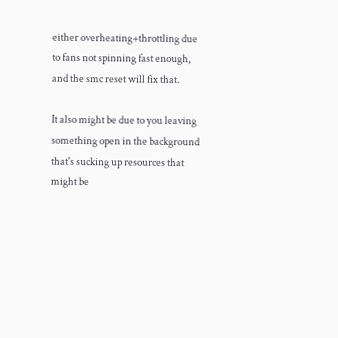either overheating+throttling due to fans not spinning fast enough, and the smc reset will fix that.

It also might be due to you leaving something open in the background that's sucking up resources that might be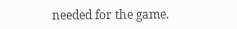needed for the game.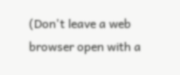(Don't leave a web browser open with a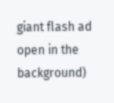giant flash ad open in the background)